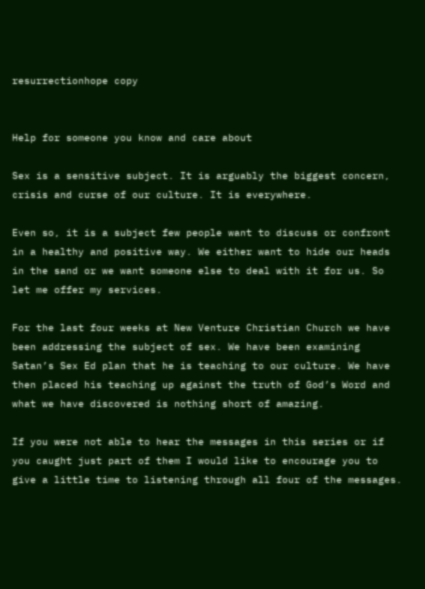resurrectionhope copy


Help for someone you know and care about

Sex is a sensitive subject. It is arguably the biggest concern, crisis and curse of our culture. It is everywhere.

Even so, it is a subject few people want to discuss or confront in a healthy and positive way. We either want to hide our heads in the sand or we want someone else to deal with it for us. So let me offer my services.

For the last four weeks at New Venture Christian Church we have been addressing the subject of sex. We have been examining Satan’s Sex Ed plan that he is teaching to our culture. We have then placed his teaching up against the truth of God’s Word and what we have discovered is nothing short of amazing.

If you were not able to hear the messages in this series or if you caught just part of them I would like to encourage you to give a little time to listening through all four of the messages.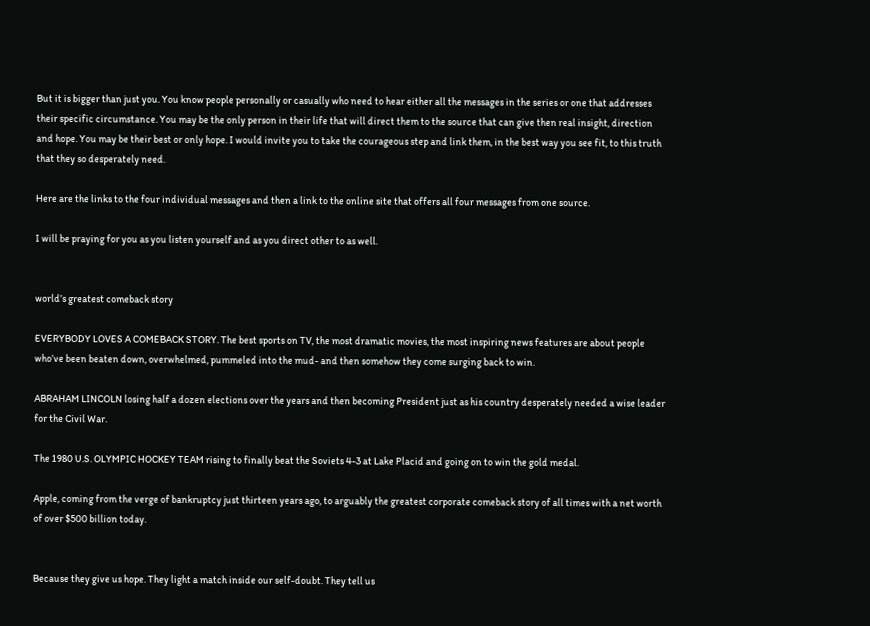But it is bigger than just you. You know people personally or casually who need to hear either all the messages in the series or one that addresses their specific circumstance. You may be the only person in their life that will direct them to the source that can give then real insight, direction and hope. You may be their best or only hope. I would invite you to take the courageous step and link them, in the best way you see fit, to this truth that they so desperately need.

Here are the links to the four individual messages and then a link to the online site that offers all four messages from one source.

I will be praying for you as you listen yourself and as you direct other to as well.


world’s greatest comeback story

EVERYBODY LOVES A COMEBACK STORY. The best sports on TV, the most dramatic movies, the most inspiring news features are about people who’ve been beaten down, overwhelmed, pummeled into the mud- and then somehow they come surging back to win.

ABRAHAM LINCOLN losing half a dozen elections over the years and then becoming President just as his country desperately needed a wise leader for the Civil War.

The 1980 U.S. OLYMPIC HOCKEY TEAM rising to finally beat the Soviets 4-3 at Lake Placid and going on to win the gold medal.

Apple, coming from the verge of bankruptcy just thirteen years ago, to arguably the greatest corporate comeback story of all times with a net worth of over $500 billion today.


Because they give us hope. They light a match inside our self-doubt. They tell us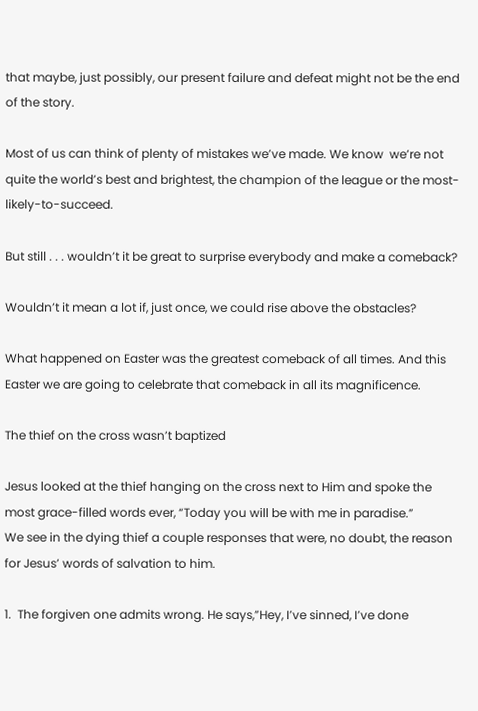that maybe, just possibly, our present failure and defeat might not be the end of the story.

Most of us can think of plenty of mistakes we’ve made. We know  we’re not quite the world’s best and brightest, the champion of the league or the most-likely-to-succeed.

But still . . . wouldn’t it be great to surprise everybody and make a comeback?

Wouldn’t it mean a lot if, just once, we could rise above the obstacles?

What happened on Easter was the greatest comeback of all times. And this Easter we are going to celebrate that comeback in all its magnificence.

The thief on the cross wasn’t baptized

Jesus looked at the thief hanging on the cross next to Him and spoke the most grace-filled words ever, “Today you will be with me in paradise.”
We see in the dying thief a couple responses that were, no doubt, the reason for Jesus’ words of salvation to him.

1.  The forgiven one admits wrong. He says,”Hey, I’ve sinned, I’ve done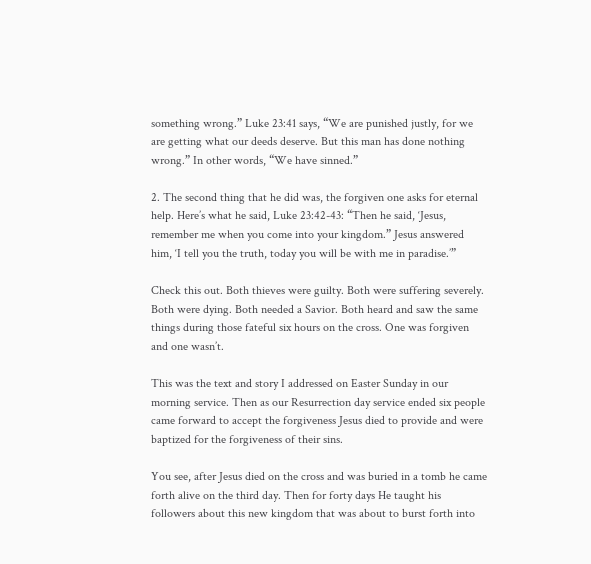something wrong.” Luke 23:41 says, “We are punished justly, for we are getting what our deeds deserve. But this man has done nothing wrong.” In other words, “We have sinned.”

2. The second thing that he did was, the forgiven one asks for eternal help. Here’s what he said, Luke 23:42-43: “Then he said, ‘Jesus, remember me when you come into your kingdom.” Jesus answered him, ‘I tell you the truth, today you will be with me in paradise.’”

Check this out. Both thieves were guilty. Both were suffering severely. Both were dying. Both needed a Savior. Both heard and saw the same things during those fateful six hours on the cross. One was forgiven and one wasn’t.

This was the text and story I addressed on Easter Sunday in our morning service. Then as our Resurrection day service ended six people came forward to accept the forgiveness Jesus died to provide and were baptized for the forgiveness of their sins.

You see, after Jesus died on the cross and was buried in a tomb he came forth alive on the third day. Then for forty days He taught his followers about this new kingdom that was about to burst forth into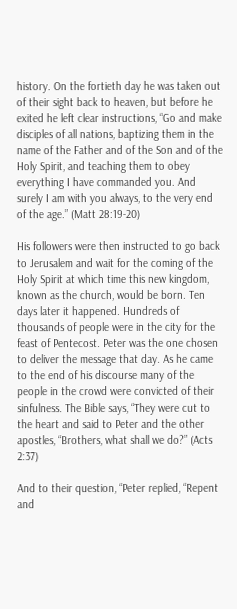history. On the fortieth day he was taken out of their sight back to heaven, but before he exited he left clear instructions, “Go and make disciples of all nations, baptizing them in the name of the Father and of the Son and of the Holy Spirit, and teaching them to obey everything I have commanded you. And surely I am with you always, to the very end of the age.” (Matt 28:19-20)

His followers were then instructed to go back to Jerusalem and wait for the coming of the Holy Spirit at which time this new kingdom, known as the church, would be born. Ten days later it happened. Hundreds of thousands of people were in the city for the feast of Pentecost. Peter was the one chosen to deliver the message that day. As he came to the end of his discourse many of the people in the crowd were convicted of their sinfulness. The Bible says, “They were cut to the heart and said to Peter and the other apostles, “Brothers, what shall we do?” (Acts 2:37)

And to their question, “Peter replied, “Repent and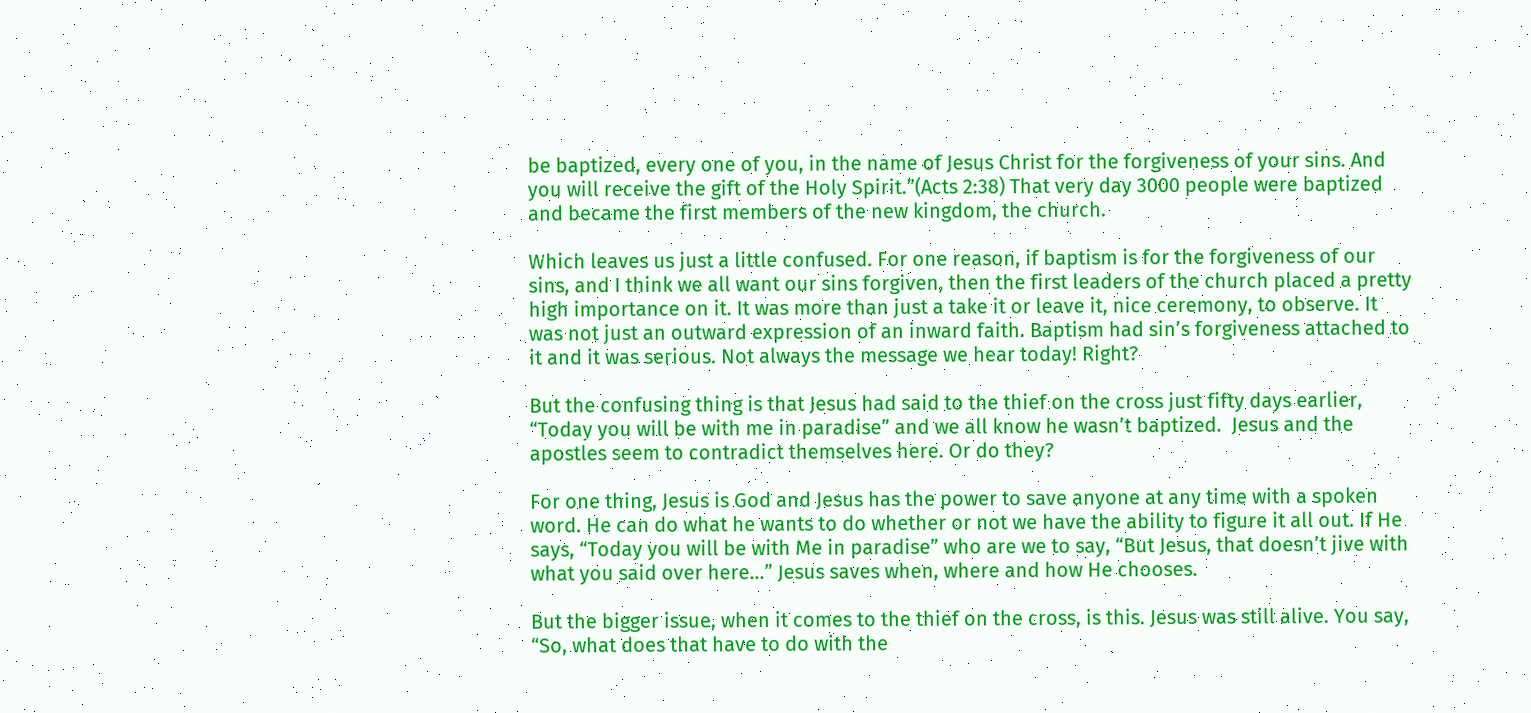be baptized, every one of you, in the name of Jesus Christ for the forgiveness of your sins. And you will receive the gift of the Holy Spirit.”(Acts 2:38) That very day 3000 people were baptized and became the first members of the new kingdom, the church.

Which leaves us just a little confused. For one reason, if baptism is for the forgiveness of our sins, and I think we all want our sins forgiven, then the first leaders of the church placed a pretty high importance on it. It was more than just a take it or leave it, nice ceremony, to observe. It was not just an outward expression of an inward faith. Baptism had sin’s forgiveness attached to it and it was serious. Not always the message we hear today! Right?

But the confusing thing is that Jesus had said to the thief on the cross just fifty days earlier, “Today you will be with me in paradise” and we all know he wasn’t baptized.  Jesus and the apostles seem to contradict themselves here. Or do they?

For one thing, Jesus is God and Jesus has the power to save anyone at any time with a spoken word. He can do what he wants to do whether or not we have the ability to figure it all out. If He says, “Today you will be with Me in paradise” who are we to say, “But Jesus, that doesn’t jive with what you said over here…” Jesus saves when, where and how He chooses.

But the bigger issue, when it comes to the thief on the cross, is this. Jesus was still alive. You say, “So, what does that have to do with the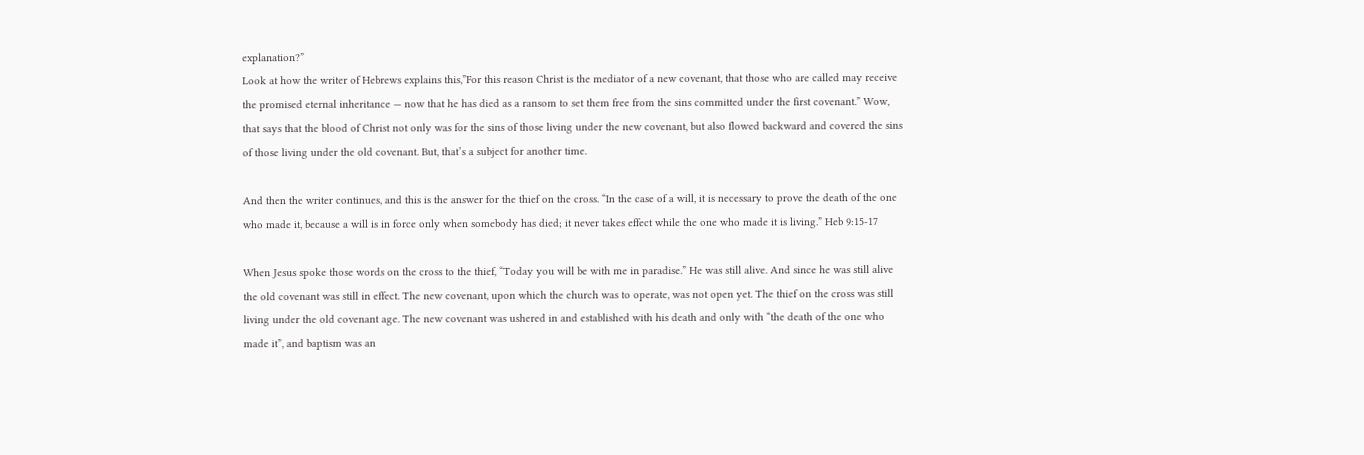explanation?”
Look at how the writer of Hebrews explains this,”For this reason Christ is the mediator of a new covenant, that those who are called may receive the promised eternal inheritance — now that he has died as a ransom to set them free from the sins committed under the first covenant.” Wow, that says that the blood of Christ not only was for the sins of those living under the new covenant, but also flowed backward and covered the sins of those living under the old covenant. But, that’s a subject for another time.

And then the writer continues, and this is the answer for the thief on the cross. “In the case of a will, it is necessary to prove the death of the one who made it, because a will is in force only when somebody has died; it never takes effect while the one who made it is living.” Heb 9:15-17

When Jesus spoke those words on the cross to the thief, “Today you will be with me in paradise.” He was still alive. And since he was still alive the old covenant was still in effect. The new covenant, upon which the church was to operate, was not open yet. The thief on the cross was still living under the old covenant age. The new covenant was ushered in and established with his death and only with “the death of the one who made it”, and baptism was an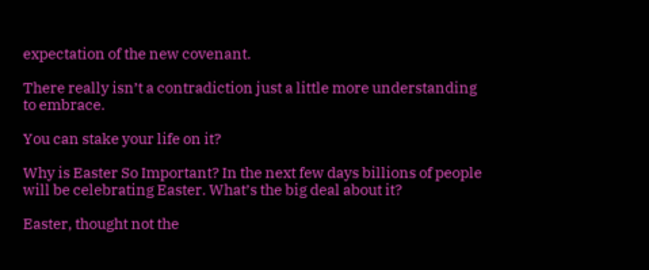expectation of the new covenant.

There really isn’t a contradiction just a little more understanding to embrace.

You can stake your life on it?

Why is Easter So Important? In the next few days billions of people will be celebrating Easter. What’s the big deal about it?

Easter, thought not the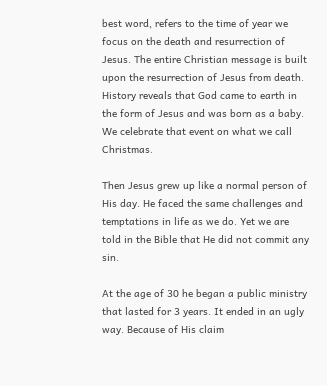best word, refers to the time of year we focus on the death and resurrection of Jesus. The entire Christian message is built upon the resurrection of Jesus from death. History reveals that God came to earth in the form of Jesus and was born as a baby. We celebrate that event on what we call Christmas.

Then Jesus grew up like a normal person of His day. He faced the same challenges and temptations in life as we do. Yet we are told in the Bible that He did not commit any sin.

At the age of 30 he began a public ministry that lasted for 3 years. It ended in an ugly way. Because of His claim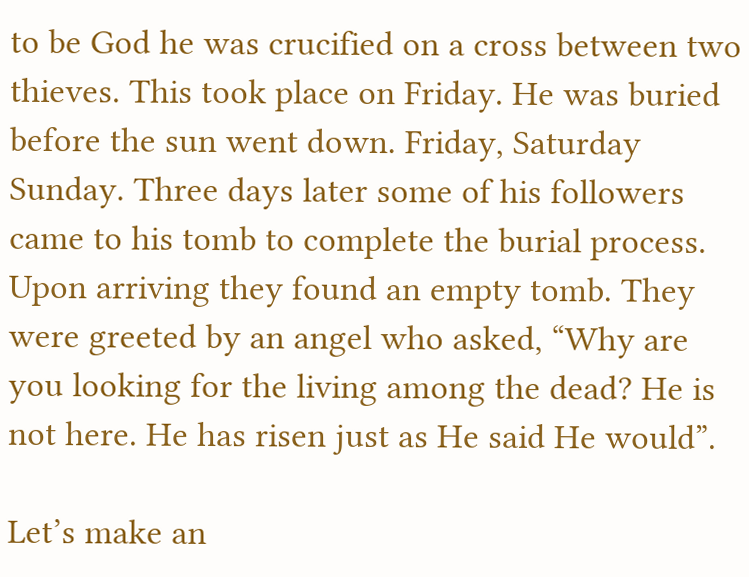to be God he was crucified on a cross between two thieves. This took place on Friday. He was buried before the sun went down. Friday, Saturday Sunday. Three days later some of his followers came to his tomb to complete the burial process. Upon arriving they found an empty tomb. They were greeted by an angel who asked, “Why are you looking for the living among the dead? He is not here. He has risen just as He said He would”.

Let’s make an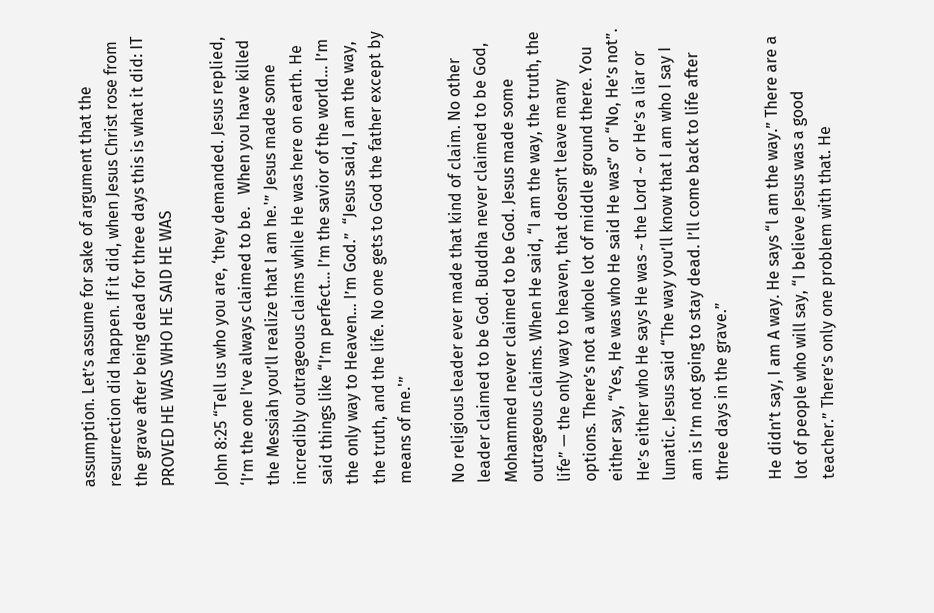assumption. Let’s assume for sake of argument that the resurrection did happen. If it did, when Jesus Christ rose from the grave after being dead for three days this is what it did: IT PROVED HE WAS WHO HE SAID HE WAS

John 8:25 “Tell us who you are, ‘they demanded. Jesus replied, ‘I’m the one I’ve always claimed to be.   When you have killed the Messiah you’ll realize that I am he.'” Jesus made some incredibly outrageous claims while He was here on earth. He said things like “I’m perfect… I’m the savior of the world… I’m the only way to Heaven… I’m God.”  “Jesus said, I am the way, the truth, and the life. No one gets to God the father except by means of me.'”

No religious leader ever made that kind of claim. No other leader claimed to be God. Buddha never claimed to be God, Mohammed never claimed to be God. Jesus made some outrageous claims. When He said, “I am the way, the truth, the life” — the only way to heaven, that doesn’t leave many options. There’s not a whole lot of middle ground there. You either say, “Yes, He was who He said He was” or “No, He’s not”. He’s either who He says He was ~ the Lord ~ or He’s a liar or lunatic. Jesus said “The way you’ll know that I am who I say I am is I’m not going to stay dead. I’ll come back to life after three days in the grave.”

He didn’t say, I am A way. He says “l am the way.” There are a lot of people who will say, “I believe Jesus was a good teacher.” There’s only one problem with that. He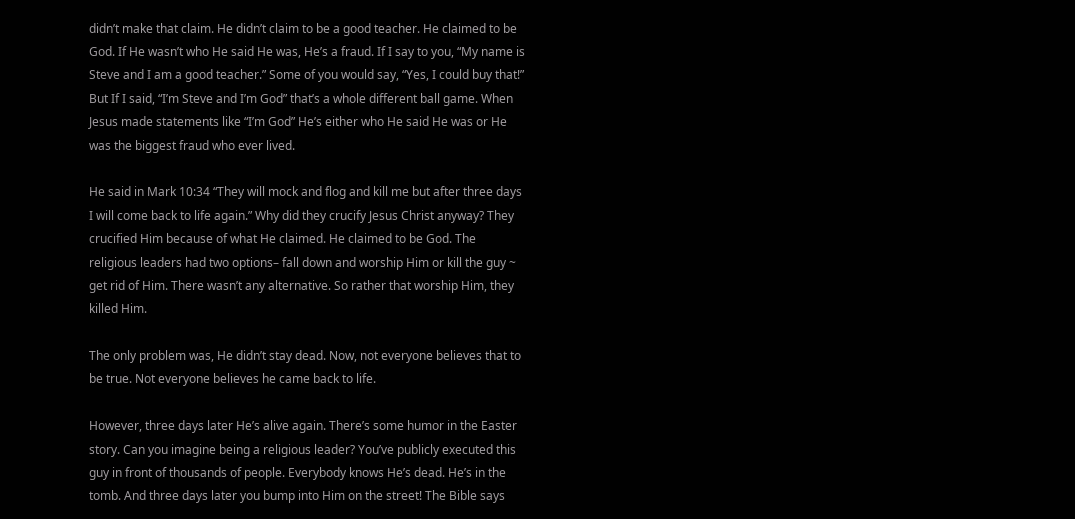didn’t make that claim. He didn’t claim to be a good teacher. He claimed to be God. If He wasn’t who He said He was, He’s a fraud. If I say to you, “My name is Steve and I am a good teacher.” Some of you would say, “Yes, I could buy that!” But If I said, “I’m Steve and I’m God” that’s a whole different ball game. When Jesus made statements like “I’m God” He’s either who He said He was or He was the biggest fraud who ever lived.

He said in Mark 10:34 “They will mock and flog and kill me but after three days I will come back to life again.” Why did they crucify Jesus Christ anyway? They crucified Him because of what He claimed. He claimed to be God. The religious leaders had two options– fall down and worship Him or kill the guy ~ get rid of Him. There wasn’t any alternative. So rather that worship Him, they killed Him.

The only problem was, He didn’t stay dead. Now, not everyone believes that to be true. Not everyone believes he came back to life.

However, three days later He’s alive again. There’s some humor in the Easter story. Can you imagine being a religious leader? You’ve publicly executed this guy in front of thousands of people. Everybody knows He’s dead. He’s in the tomb. And three days later you bump into Him on the street! The Bible says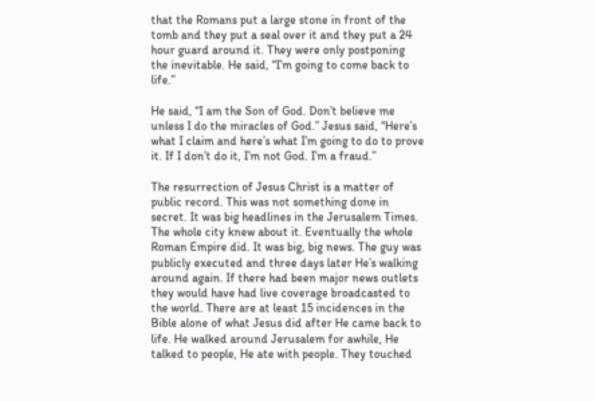that the Romans put a large stone in front of the tomb and they put a seal over it and they put a 24 hour guard around it. They were only postponing the inevitable. He said, “I’m going to come back to life.”

He said, “I am the Son of God. Don’t believe me unless I do the miracles of God.” Jesus said, “Here’s what I claim and here’s what I’m going to do to prove it. If I don’t do it, I’m not God. I’m a fraud.”

The resurrection of Jesus Christ is a matter of public record. This was not something done in secret. It was big headlines in the Jerusalem Times. The whole city knew about it. Eventually the whole Roman Empire did. It was big, big news. The guy was publicly executed and three days later He’s walking around again. If there had been major news outlets they would have had live coverage broadcasted to the world. There are at least 15 incidences in the Bible alone of what Jesus did after He came back to life. He walked around Jerusalem for awhile, He talked to people, He ate with people. They touched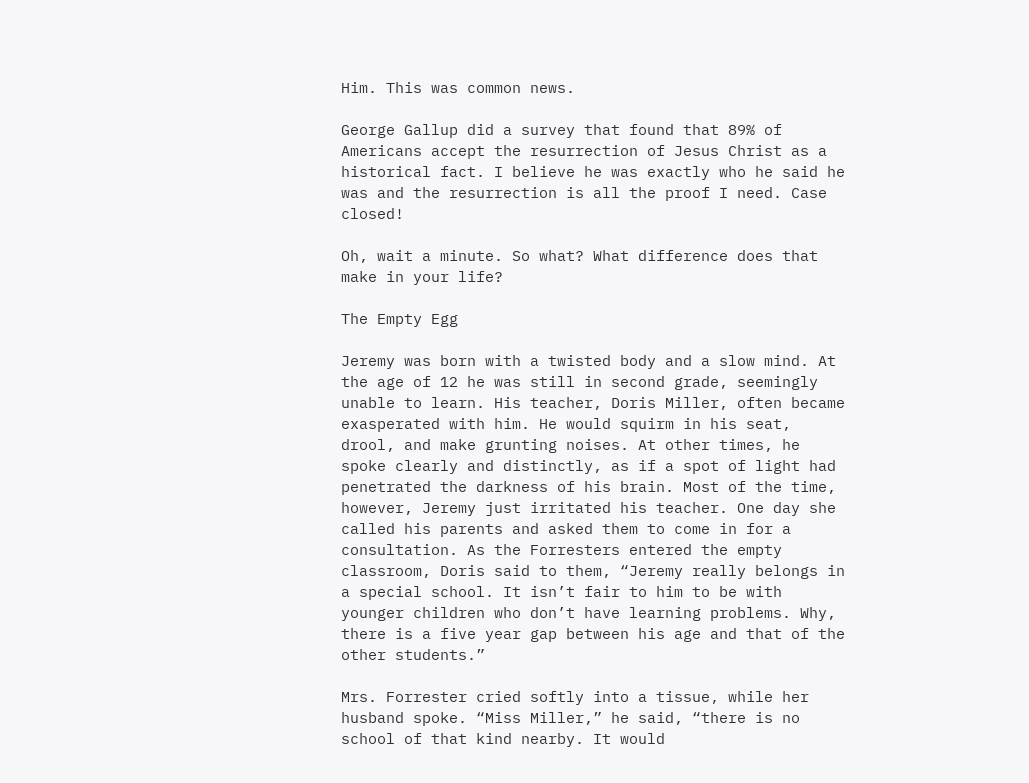Him. This was common news.

George Gallup did a survey that found that 89% of Americans accept the resurrection of Jesus Christ as a historical fact. I believe he was exactly who he said he was and the resurrection is all the proof I need. Case closed!

Oh, wait a minute. So what? What difference does that make in your life?

The Empty Egg

Jeremy was born with a twisted body and a slow mind. At the age of 12 he was still in second grade, seemingly unable to learn. His teacher, Doris Miller, often became exasperated with him. He would squirm in his seat, drool, and make grunting noises. At other times, he spoke clearly and distinctly, as if a spot of light had penetrated the darkness of his brain. Most of the time, however, Jeremy just irritated his teacher. One day she called his parents and asked them to come in for a consultation. As the Forresters entered the empty classroom, Doris said to them, “Jeremy really belongs in a special school. It isn’t fair to him to be with younger children who don’t have learning problems. Why, there is a five year gap between his age and that of the other students.”

Mrs. Forrester cried softly into a tissue, while her husband spoke. “Miss Miller,” he said, “there is no school of that kind nearby. It would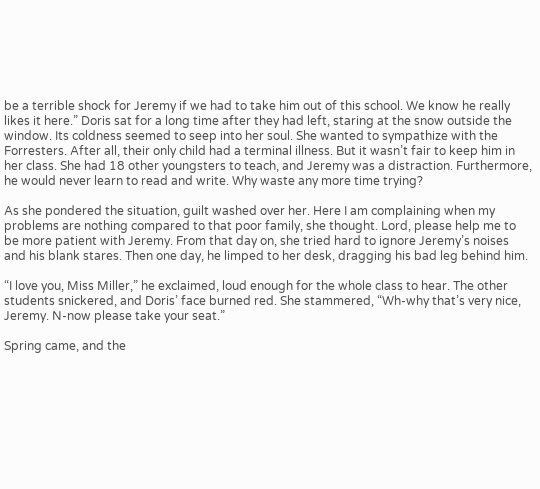be a terrible shock for Jeremy if we had to take him out of this school. We know he really likes it here.” Doris sat for a long time after they had left, staring at the snow outside the window. Its coldness seemed to seep into her soul. She wanted to sympathize with the Forresters. After all, their only child had a terminal illness. But it wasn’t fair to keep him in her class. She had 18 other youngsters to teach, and Jeremy was a distraction. Furthermore, he would never learn to read and write. Why waste any more time trying?

As she pondered the situation, guilt washed over her. Here I am complaining when my problems are nothing compared to that poor family, she thought. Lord, please help me to be more patient with Jeremy. From that day on, she tried hard to ignore Jeremy’s noises and his blank stares. Then one day, he limped to her desk, dragging his bad leg behind him.

“I love you, Miss Miller,” he exclaimed, loud enough for the whole class to hear. The other students snickered, and Doris’ face burned red. She stammered, “Wh-why that’s very nice, Jeremy. N-now please take your seat.”

Spring came, and the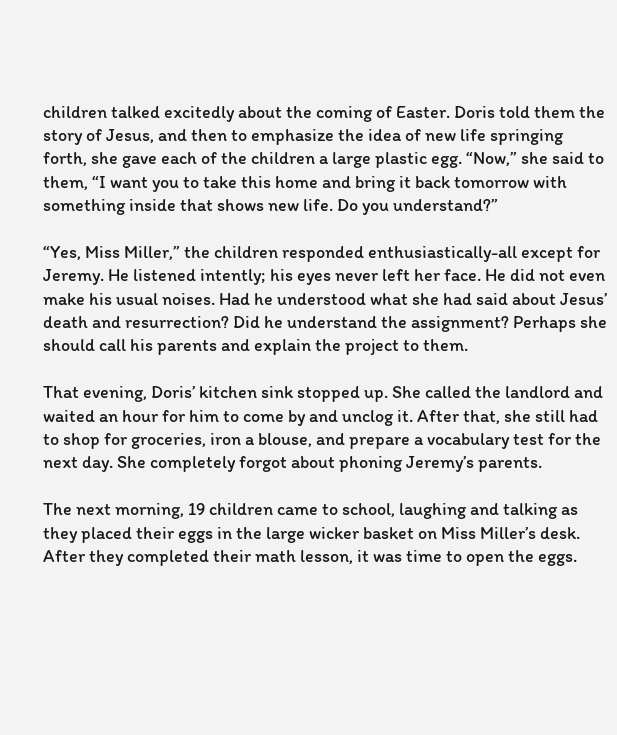children talked excitedly about the coming of Easter. Doris told them the story of Jesus, and then to emphasize the idea of new life springing forth, she gave each of the children a large plastic egg. “Now,” she said to them, “I want you to take this home and bring it back tomorrow with something inside that shows new life. Do you understand?”

“Yes, Miss Miller,” the children responded enthusiastically-all except for Jeremy. He listened intently; his eyes never left her face. He did not even make his usual noises. Had he understood what she had said about Jesus’ death and resurrection? Did he understand the assignment? Perhaps she should call his parents and explain the project to them.

That evening, Doris’ kitchen sink stopped up. She called the landlord and waited an hour for him to come by and unclog it. After that, she still had to shop for groceries, iron a blouse, and prepare a vocabulary test for the next day. She completely forgot about phoning Jeremy’s parents.

The next morning, 19 children came to school, laughing and talking as they placed their eggs in the large wicker basket on Miss Miller’s desk. After they completed their math lesson, it was time to open the eggs.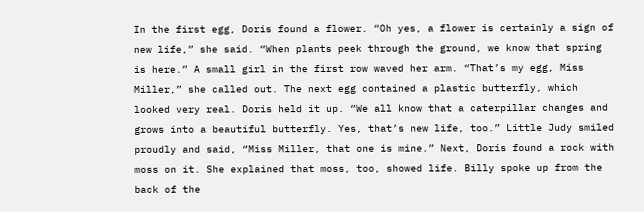In the first egg, Doris found a flower. “Oh yes, a flower is certainly a sign of new life,” she said. “When plants peek through the ground, we know that spring is here.” A small girl in the first row waved her arm. “That’s my egg, Miss Miller,” she called out. The next egg contained a plastic butterfly, which looked very real. Doris held it up. “We all know that a caterpillar changes and grows into a beautiful butterfly. Yes, that’s new life, too.” Little Judy smiled proudly and said, “Miss Miller, that one is mine.” Next, Doris found a rock with moss on it. She explained that moss, too, showed life. Billy spoke up from the back of the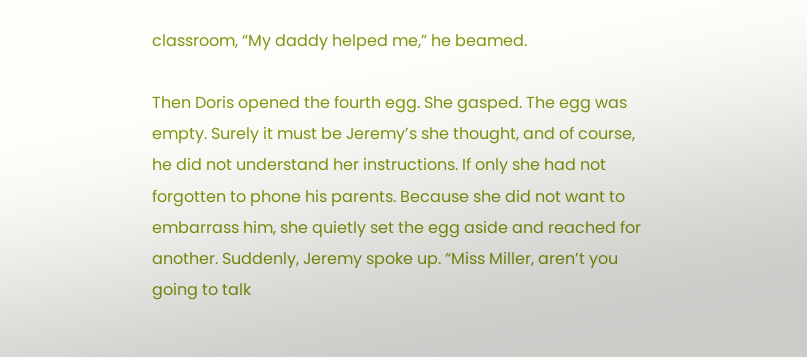classroom, “My daddy helped me,” he beamed.

Then Doris opened the fourth egg. She gasped. The egg was empty. Surely it must be Jeremy’s she thought, and of course, he did not understand her instructions. If only she had not forgotten to phone his parents. Because she did not want to embarrass him, she quietly set the egg aside and reached for another. Suddenly, Jeremy spoke up. “Miss Miller, aren’t you going to talk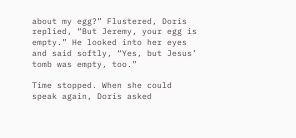about my egg?” Flustered, Doris replied, “But Jeremy, your egg is empty.” He looked into her eyes and said softly, “Yes, but Jesus’ tomb was empty, too.”

Time stopped. When she could speak again, Doris asked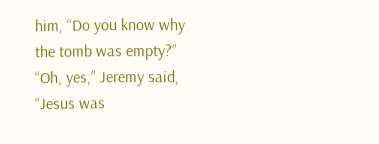him, “Do you know why the tomb was empty?” “Oh, yes,” Jeremy said, “Jesus was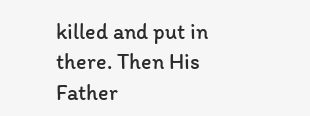killed and put in there. Then His Father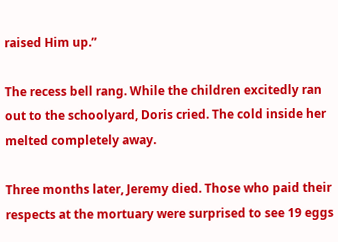raised Him up.”

The recess bell rang. While the children excitedly ran out to the schoolyard, Doris cried. The cold inside her melted completely away.

Three months later, Jeremy died. Those who paid their respects at the mortuary were surprised to see 19 eggs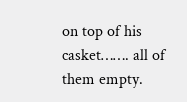on top of his casket……. all of them empty.